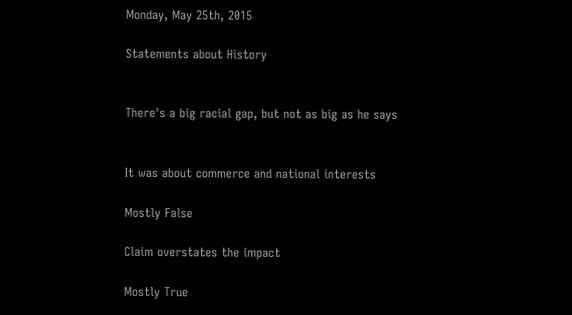Monday, May 25th, 2015

Statements about History


There's a big racial gap, but not as big as he says


It was about commerce and national interests

Mostly False

Claim overstates the impact

Mostly True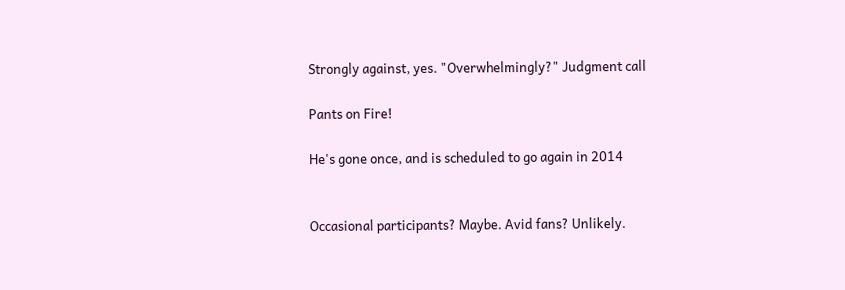Strongly against, yes. "Overwhelmingly?" Judgment call

Pants on Fire!

He's gone once, and is scheduled to go again in 2014


Occasional participants? Maybe. Avid fans? Unlikely.